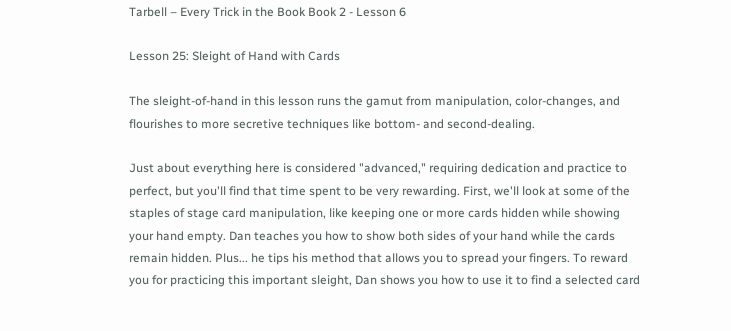Tarbell – Every Trick in the Book Book 2 - Lesson 6

Lesson 25: Sleight of Hand with Cards

The sleight-of-hand in this lesson runs the gamut from manipulation, color-changes, and flourishes to more secretive techniques like bottom- and second-dealing.

Just about everything here is considered "advanced," requiring dedication and practice to perfect, but you'll find that time spent to be very rewarding. First, we'll look at some of the staples of stage card manipulation, like keeping one or more cards hidden while showing your hand empty. Dan teaches you how to show both sides of your hand while the cards remain hidden. Plus... he tips his method that allows you to spread your fingers. To reward you for practicing this important sleight, Dan shows you how to use it to find a selected card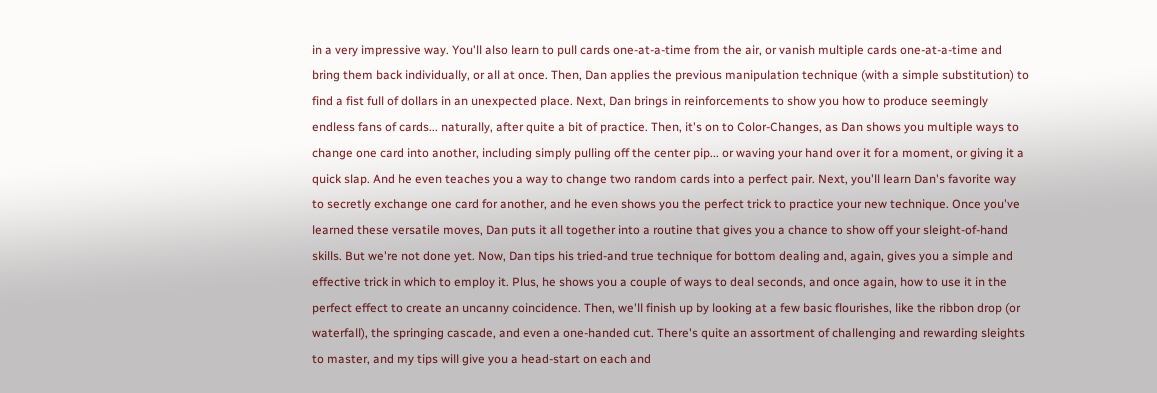in a very impressive way. You'll also learn to pull cards one-at-a-time from the air, or vanish multiple cards one-at-a-time and bring them back individually, or all at once. Then, Dan applies the previous manipulation technique (with a simple substitution) to find a fist full of dollars in an unexpected place. Next, Dan brings in reinforcements to show you how to produce seemingly endless fans of cards... naturally, after quite a bit of practice. Then, it's on to Color-Changes, as Dan shows you multiple ways to change one card into another, including simply pulling off the center pip... or waving your hand over it for a moment, or giving it a quick slap. And he even teaches you a way to change two random cards into a perfect pair. Next, you'll learn Dan's favorite way to secretly exchange one card for another, and he even shows you the perfect trick to practice your new technique. Once you've learned these versatile moves, Dan puts it all together into a routine that gives you a chance to show off your sleight-of-hand skills. But we're not done yet. Now, Dan tips his tried-and true technique for bottom dealing and, again, gives you a simple and effective trick in which to employ it. Plus, he shows you a couple of ways to deal seconds, and once again, how to use it in the perfect effect to create an uncanny coincidence. Then, we'll finish up by looking at a few basic flourishes, like the ribbon drop (or waterfall), the springing cascade, and even a one-handed cut. There's quite an assortment of challenging and rewarding sleights to master, and my tips will give you a head-start on each and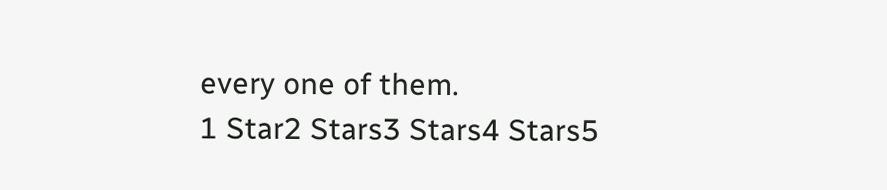every one of them.
1 Star2 Stars3 Stars4 Stars5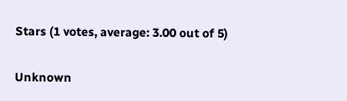Stars (1 votes, average: 3.00 out of 5)

Unknown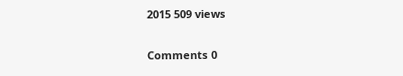2015 509 views

Comments 0